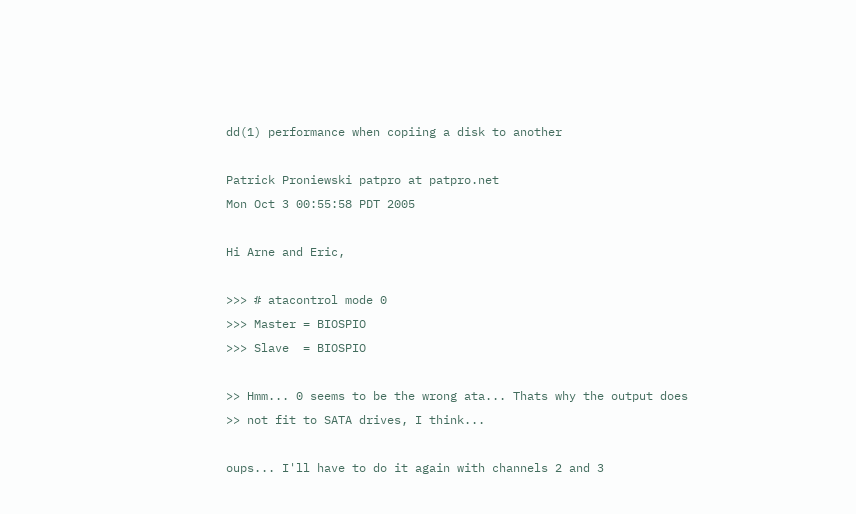dd(1) performance when copiing a disk to another

Patrick Proniewski patpro at patpro.net
Mon Oct 3 00:55:58 PDT 2005

Hi Arne and Eric,

>>> # atacontrol mode 0
>>> Master = BIOSPIO
>>> Slave  = BIOSPIO

>> Hmm... 0 seems to be the wrong ata... Thats why the output does
>> not fit to SATA drives, I think...

oups... I'll have to do it again with channels 2 and 3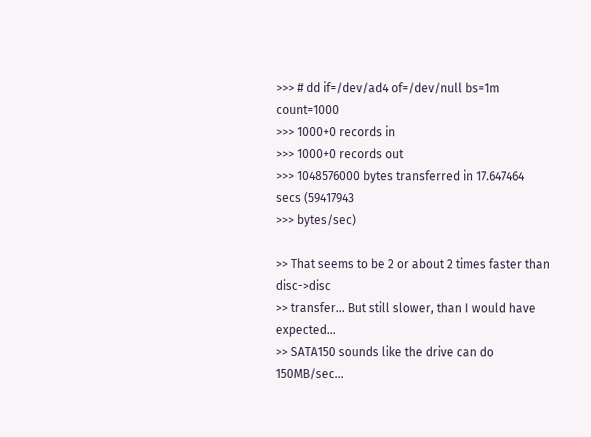>>> # dd if=/dev/ad4 of=/dev/null bs=1m count=1000
>>> 1000+0 records in
>>> 1000+0 records out
>>> 1048576000 bytes transferred in 17.647464 secs (59417943
>>> bytes/sec)

>> That seems to be 2 or about 2 times faster than disc->disc
>> transfer... But still slower, than I would have expected...
>> SATA150 sounds like the drive can do 150MB/sec...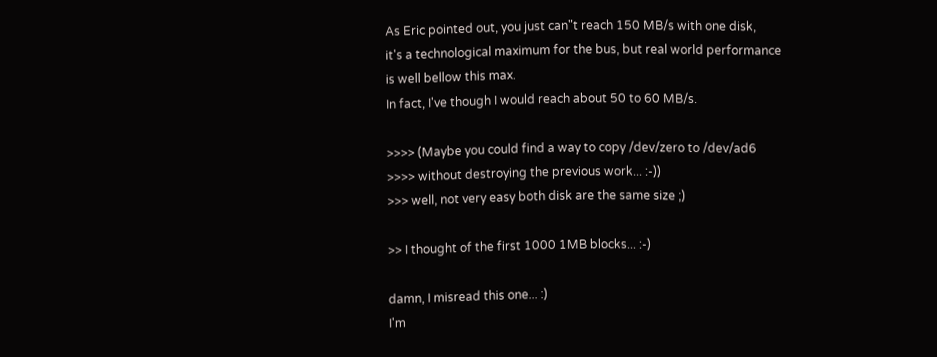As Eric pointed out, you just can"t reach 150 MB/s with one disk,
it's a technological maximum for the bus, but real world performance
is well bellow this max.
In fact, I've though I would reach about 50 to 60 MB/s.

>>>> (Maybe you could find a way to copy /dev/zero to /dev/ad6
>>>> without destroying the previous work... :-))
>>> well, not very easy both disk are the same size ;)

>> I thought of the first 1000 1MB blocks... :-)

damn, I misread this one... :)
I'm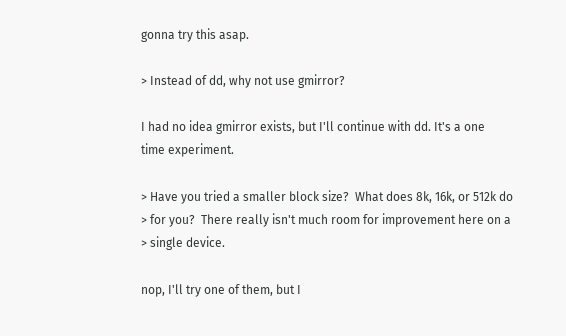gonna try this asap.

> Instead of dd, why not use gmirror?

I had no idea gmirror exists, but I'll continue with dd. It's a one
time experiment.

> Have you tried a smaller block size?  What does 8k, 16k, or 512k do
> for you?  There really isn't much room for improvement here on a
> single device.

nop, I'll try one of them, but I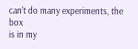can't do many experiments, the box
is in my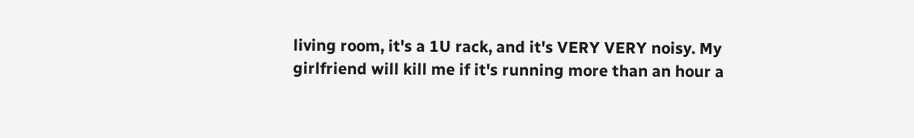living room, it's a 1U rack, and it's VERY VERY noisy. My
girlfriend will kill me if it's running more than an hour a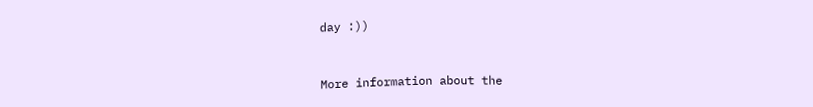day :))


More information about the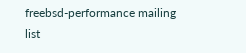freebsd-performance mailing list